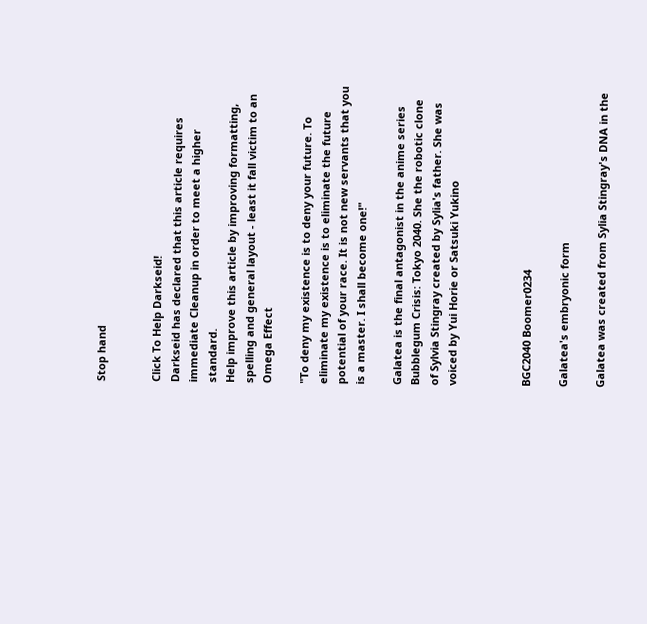Stop hand


Click To Help Darkseid!
Darkseid has declared that this article requires immediate Cleanup in order to meet a higher standard.
Help improve this article by improving formatting, spelling and general layout - least it fall victim to an Omega Effect

"To deny my existence is to deny your future. To eliminate my existence is to eliminate the future potential of your race. It is not new servants that you is a master. I shall become one!"

Galatea is the final antagonist in the anime series Bubblegum Crisis: Tokyo 2040. She the robotic clone of Sylvia Stingray created by Sylia's father. She was voiced by Yui Horie or Satsuki Yukino



BGC2040 Boomer0234

Galatea's embryonic form

Galatea was created from Sylia Stingray's DNA in the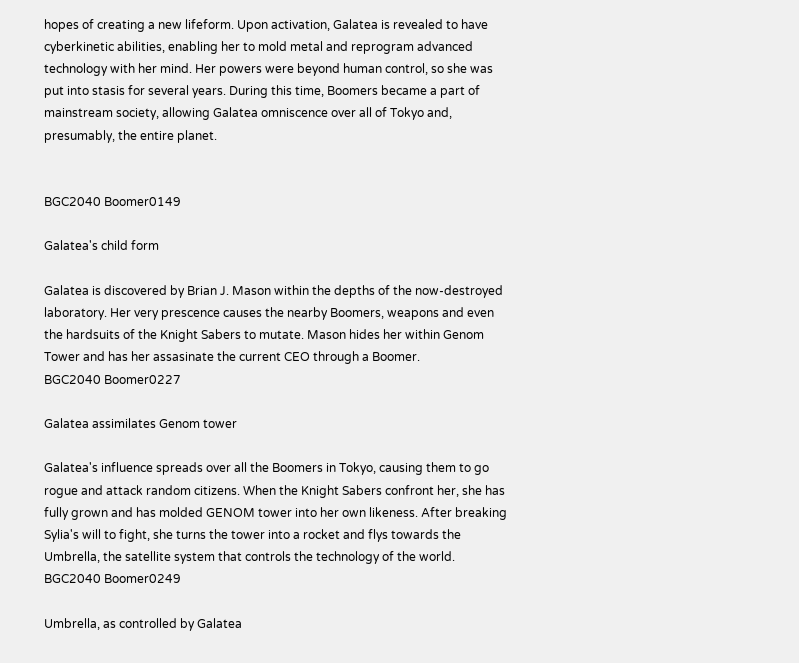hopes of creating a new lifeform. Upon activation, Galatea is revealed to have cyberkinetic abilities, enabling her to mold metal and reprogram advanced technology with her mind. Her powers were beyond human control, so she was put into stasis for several years. During this time, Boomers became a part of mainstream society, allowing Galatea omniscence over all of Tokyo and, presumably, the entire planet.


BGC2040 Boomer0149

Galatea's child form

Galatea is discovered by Brian J. Mason within the depths of the now-destroyed laboratory. Her very prescence causes the nearby Boomers, weapons and even the hardsuits of the Knight Sabers to mutate. Mason hides her within Genom Tower and has her assasinate the current CEO through a Boomer.
BGC2040 Boomer0227

Galatea assimilates Genom tower

Galatea's influence spreads over all the Boomers in Tokyo, causing them to go rogue and attack random citizens. When the Knight Sabers confront her, she has fully grown and has molded GENOM tower into her own likeness. After breaking Sylia's will to fight, she turns the tower into a rocket and flys towards the Umbrella, the satellite system that controls the technology of the world.
BGC2040 Boomer0249

Umbrella, as controlled by Galatea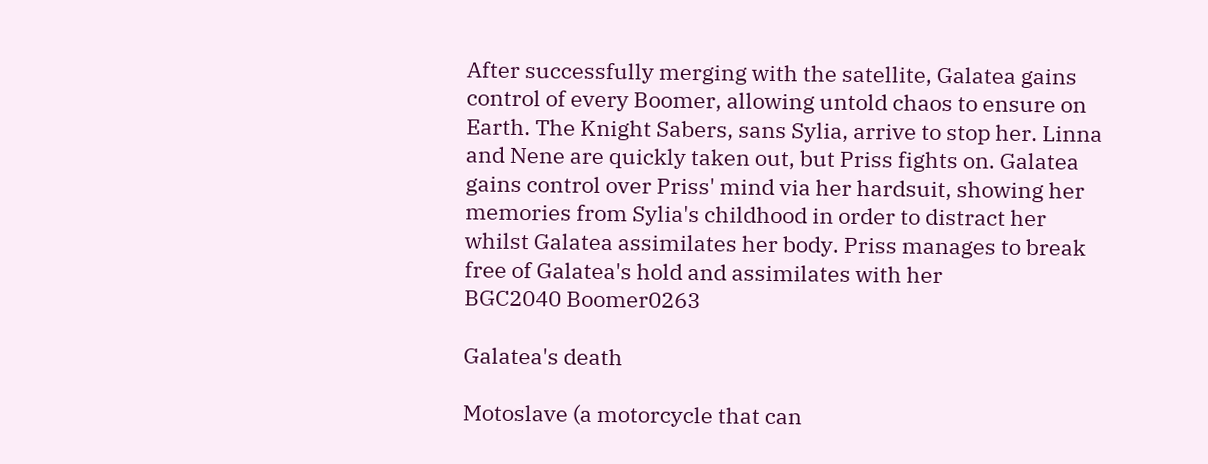After successfully merging with the satellite, Galatea gains control of every Boomer, allowing untold chaos to ensure on Earth. The Knight Sabers, sans Sylia, arrive to stop her. Linna and Nene are quickly taken out, but Priss fights on. Galatea gains control over Priss' mind via her hardsuit, showing her memories from Sylia's childhood in order to distract her whilst Galatea assimilates her body. Priss manages to break free of Galatea's hold and assimilates with her
BGC2040 Boomer0263

Galatea's death

Motoslave (a motorcycle that can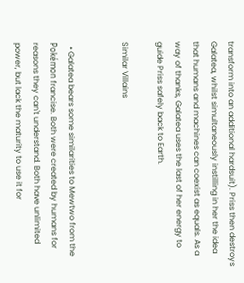transform into an additional hardsuit). Priss then destroys Galatea, whilst simultaneously instilling in her the idea that humans and machines can coexist as equals. As a way of thanks, Galatea uses the last of her energy to guide Priss safely back to Earth.

Similar Villains


  • Galatea bears some similarities to Mewtwo from the Pokémon francise. Both were created by humans for reasons they can't understand. Both have unlimited power, but lack the maturity to use it for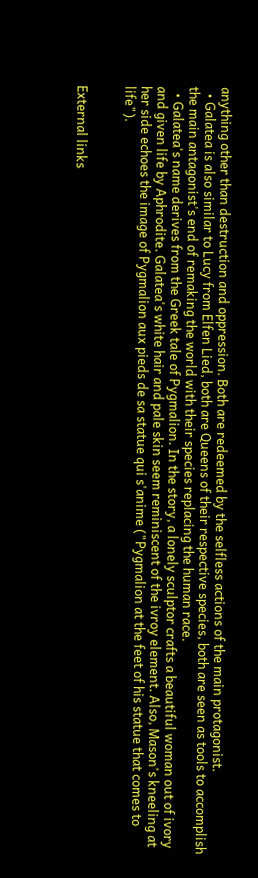anything other than destruction and oppression. Both are redeemed by the selfless actions of the main protagonist.
  • Galatea is also similar to Lucy from Elfen Lied, both are Queens of their respective species, both are seen as tools to accomplish the main antagonist's end of remaking the world with their species replacing the human race.
  • Galatea's name derives from the Greek tale of Pygmalion. In the story, a lonely sculptor crafts a beautiful woman out of ivory and given life by Aphrodite. Galatea's white hair and pale skin seem reminiscent of the ivroy element. Also, Mason's kneeling at her side echoes the image of Pygmalion aux pieds de sa statue qui s'anime ("Pygmalion at the feet of his statue that comes to life").


External links